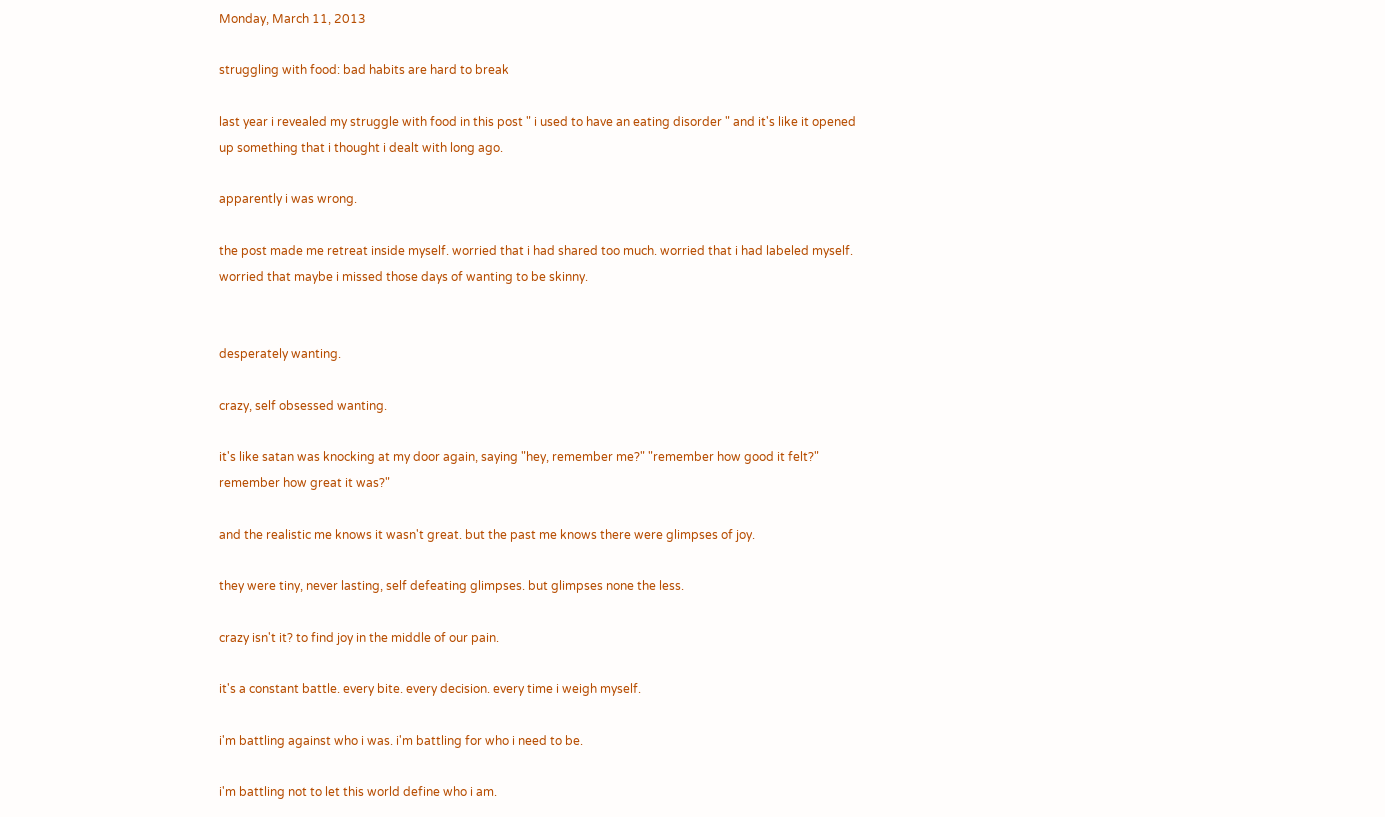Monday, March 11, 2013

struggling with food: bad habits are hard to break

last year i revealed my struggle with food in this post " i used to have an eating disorder " and it's like it opened up something that i thought i dealt with long ago.

apparently i was wrong.

the post made me retreat inside myself. worried that i had shared too much. worried that i had labeled myself. worried that maybe i missed those days of wanting to be skinny.


desperately wanting.

crazy, self obsessed wanting.

it's like satan was knocking at my door again, saying "hey, remember me?" "remember how good it felt?" remember how great it was?"

and the realistic me knows it wasn't great. but the past me knows there were glimpses of joy.

they were tiny, never lasting, self defeating glimpses. but glimpses none the less.

crazy isn't it? to find joy in the middle of our pain.

it's a constant battle. every bite. every decision. every time i weigh myself.

i'm battling against who i was. i'm battling for who i need to be.

i'm battling not to let this world define who i am.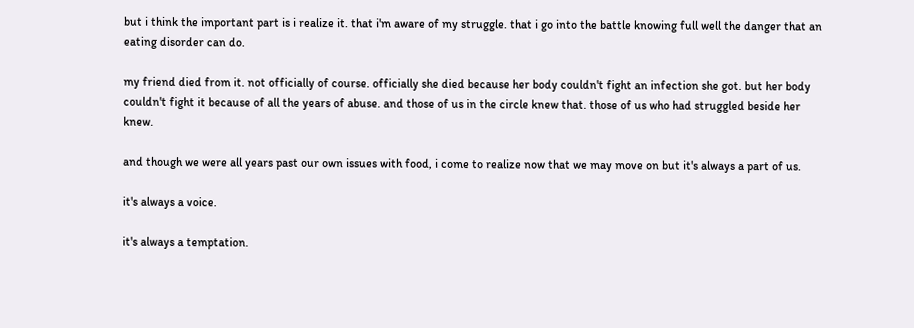but i think the important part is i realize it. that i'm aware of my struggle. that i go into the battle knowing full well the danger that an eating disorder can do.

my friend died from it. not officially of course. officially she died because her body couldn't fight an infection she got. but her body couldn't fight it because of all the years of abuse. and those of us in the circle knew that. those of us who had struggled beside her knew.

and though we were all years past our own issues with food, i come to realize now that we may move on but it's always a part of us.

it's always a voice.

it's always a temptation.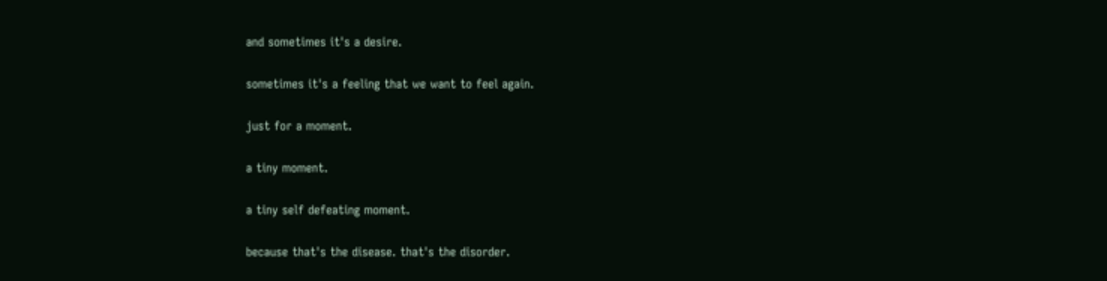and sometimes it's a desire.

sometimes it's a feeling that we want to feel again.

just for a moment.

a tiny moment.

a tiny self defeating moment.

because that's the disease. that's the disorder.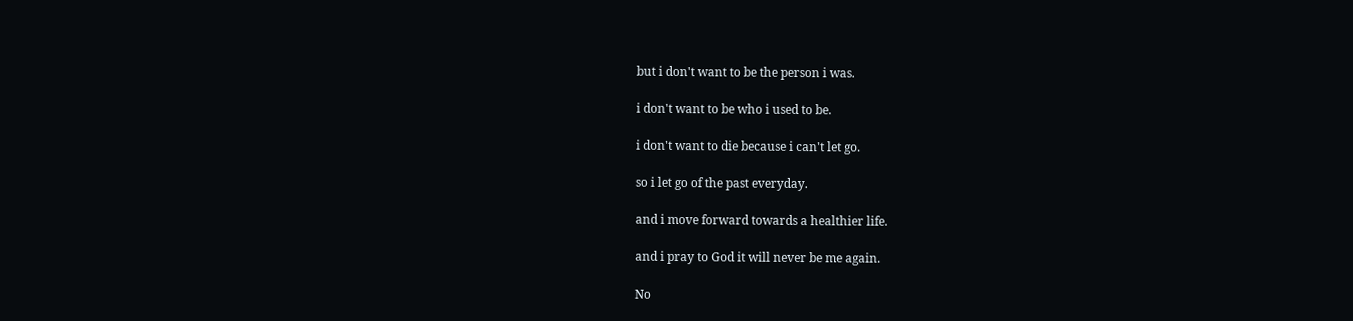but i don't want to be the person i was.

i don't want to be who i used to be.

i don't want to die because i can't let go.

so i let go of the past everyday.

and i move forward towards a healthier life.

and i pray to God it will never be me again.

No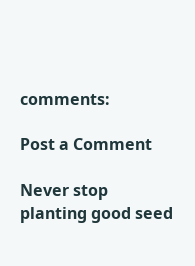comments:

Post a Comment

Never stop planting good seed